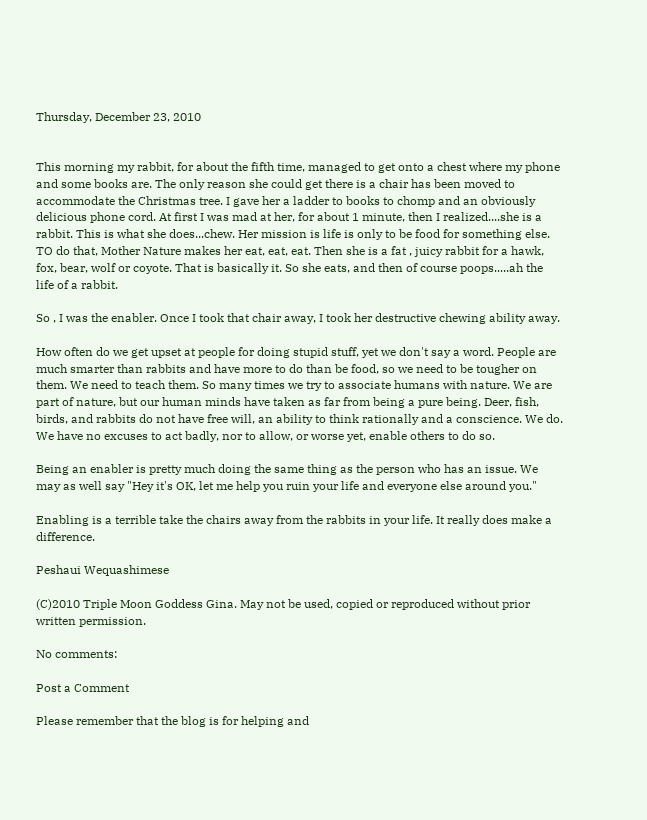Thursday, December 23, 2010


This morning my rabbit, for about the fifth time, managed to get onto a chest where my phone and some books are. The only reason she could get there is a chair has been moved to accommodate the Christmas tree. I gave her a ladder to books to chomp and an obviously delicious phone cord. At first I was mad at her, for about 1 minute, then I realized....she is a rabbit. This is what she does...chew. Her mission is life is only to be food for something else. TO do that, Mother Nature makes her eat, eat, eat. Then she is a fat , juicy rabbit for a hawk, fox, bear, wolf or coyote. That is basically it. So she eats, and then of course poops.....ah the life of a rabbit.

So , I was the enabler. Once I took that chair away, I took her destructive chewing ability away.

How often do we get upset at people for doing stupid stuff, yet we don't say a word. People are much smarter than rabbits and have more to do than be food, so we need to be tougher on them. We need to teach them. So many times we try to associate humans with nature. We are part of nature, but our human minds have taken as far from being a pure being. Deer, fish, birds, and rabbits do not have free will, an ability to think rationally and a conscience. We do. We have no excuses to act badly, nor to allow, or worse yet, enable others to do so.

Being an enabler is pretty much doing the same thing as the person who has an issue. We may as well say "Hey it's OK, let me help you ruin your life and everyone else around you."

Enabling is a terrible take the chairs away from the rabbits in your life. It really does make a difference.

Peshaui Wequashimese

(C)2010 Triple Moon Goddess Gina. May not be used, copied or reproduced without prior written permission.

No comments:

Post a Comment

Please remember that the blog is for helping and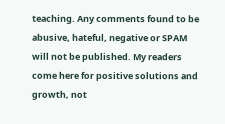teaching. Any comments found to be abusive, hateful, negative or SPAM will not be published. My readers come here for positive solutions and growth, not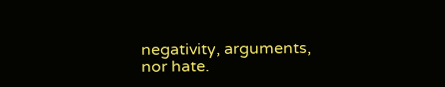negativity, arguments, nor hate.